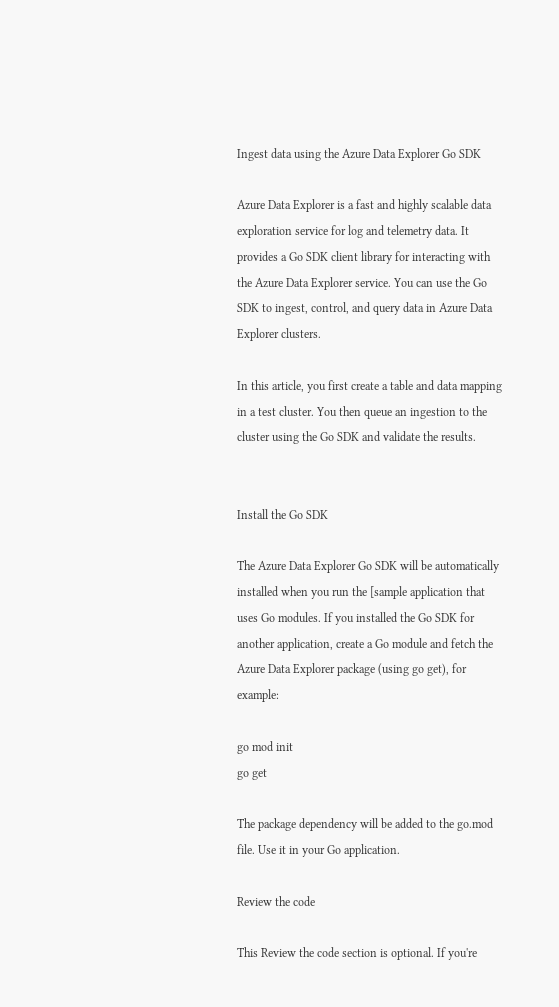Ingest data using the Azure Data Explorer Go SDK

Azure Data Explorer is a fast and highly scalable data exploration service for log and telemetry data. It provides a Go SDK client library for interacting with the Azure Data Explorer service. You can use the Go SDK to ingest, control, and query data in Azure Data Explorer clusters.

In this article, you first create a table and data mapping in a test cluster. You then queue an ingestion to the cluster using the Go SDK and validate the results.


Install the Go SDK

The Azure Data Explorer Go SDK will be automatically installed when you run the [sample application that uses Go modules. If you installed the Go SDK for another application, create a Go module and fetch the Azure Data Explorer package (using go get), for example:

go mod init
go get

The package dependency will be added to the go.mod file. Use it in your Go application.

Review the code

This Review the code section is optional. If you're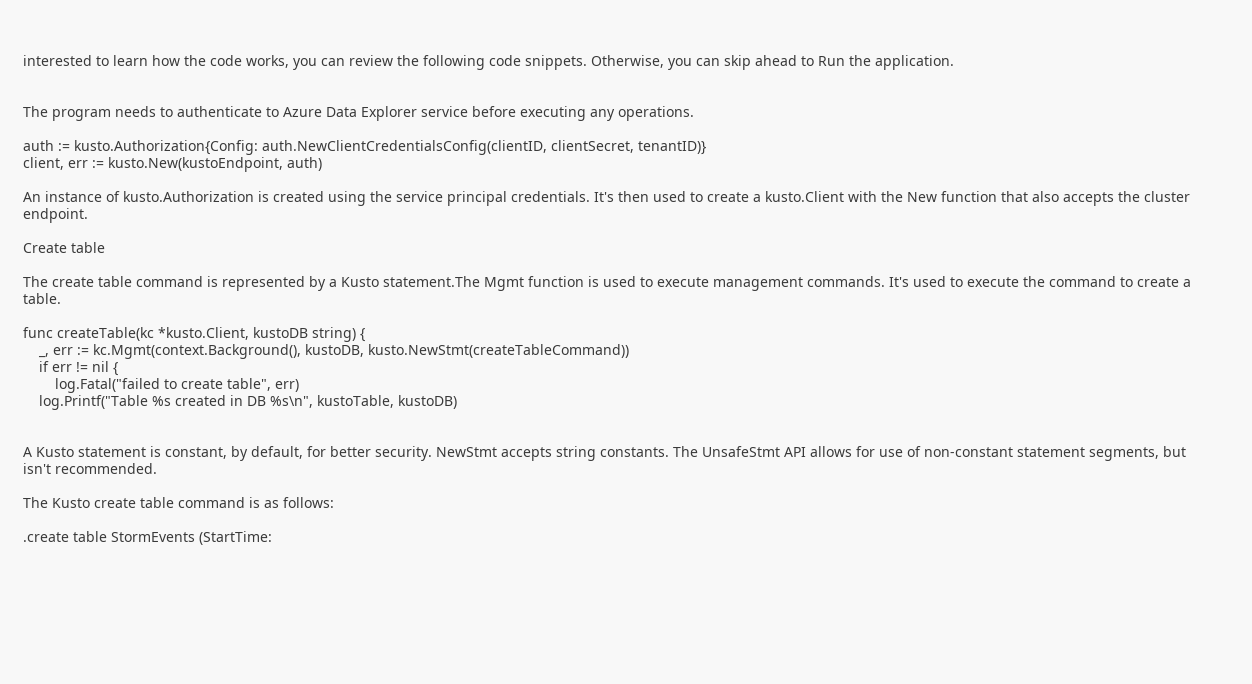interested to learn how the code works, you can review the following code snippets. Otherwise, you can skip ahead to Run the application.


The program needs to authenticate to Azure Data Explorer service before executing any operations.

auth := kusto.Authorization{Config: auth.NewClientCredentialsConfig(clientID, clientSecret, tenantID)}
client, err := kusto.New(kustoEndpoint, auth)

An instance of kusto.Authorization is created using the service principal credentials. It's then used to create a kusto.Client with the New function that also accepts the cluster endpoint.

Create table

The create table command is represented by a Kusto statement.The Mgmt function is used to execute management commands. It's used to execute the command to create a table.

func createTable(kc *kusto.Client, kustoDB string) {
    _, err := kc.Mgmt(context.Background(), kustoDB, kusto.NewStmt(createTableCommand))
    if err != nil {
        log.Fatal("failed to create table", err)
    log.Printf("Table %s created in DB %s\n", kustoTable, kustoDB)


A Kusto statement is constant, by default, for better security. NewStmt accepts string constants. The UnsafeStmt API allows for use of non-constant statement segments, but isn't recommended.

The Kusto create table command is as follows:

.create table StormEvents (StartTime: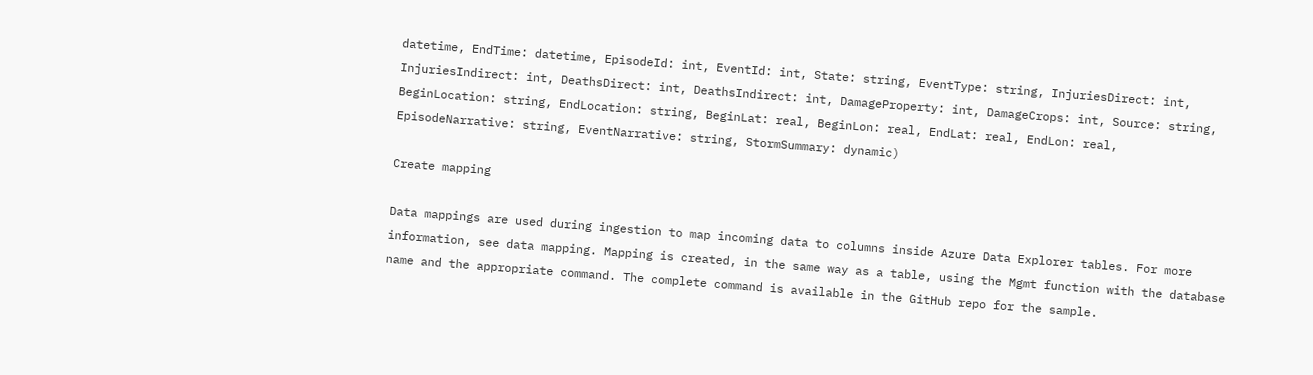datetime, EndTime: datetime, EpisodeId: int, EventId: int, State: string, EventType: string, InjuriesDirect: int, InjuriesIndirect: int, DeathsDirect: int, DeathsIndirect: int, DamageProperty: int, DamageCrops: int, Source: string, BeginLocation: string, EndLocation: string, BeginLat: real, BeginLon: real, EndLat: real, EndLon: real, EpisodeNarrative: string, EventNarrative: string, StormSummary: dynamic)

Create mapping

Data mappings are used during ingestion to map incoming data to columns inside Azure Data Explorer tables. For more information, see data mapping. Mapping is created, in the same way as a table, using the Mgmt function with the database name and the appropriate command. The complete command is available in the GitHub repo for the sample.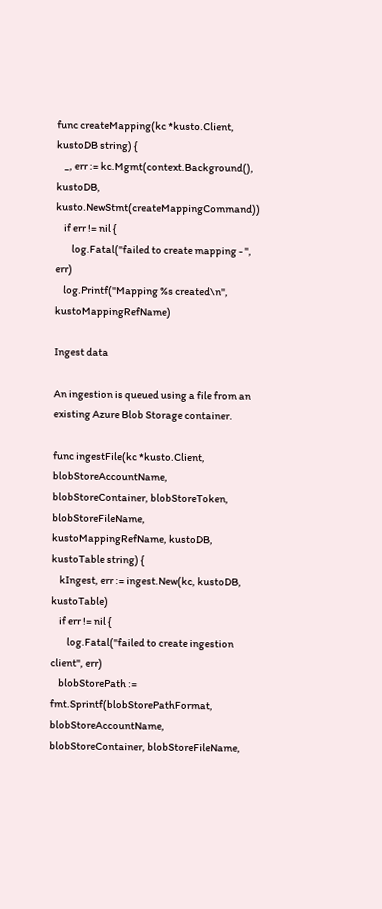func createMapping(kc *kusto.Client, kustoDB string) {
    _, err := kc.Mgmt(context.Background(), kustoDB, kusto.NewStmt(createMappingCommand))
    if err != nil {
        log.Fatal("failed to create mapping - ", err)
    log.Printf("Mapping %s created\n", kustoMappingRefName)

Ingest data

An ingestion is queued using a file from an existing Azure Blob Storage container.

func ingestFile(kc *kusto.Client, blobStoreAccountName, blobStoreContainer, blobStoreToken, blobStoreFileName, kustoMappingRefName, kustoDB, kustoTable string) {
    kIngest, err := ingest.New(kc, kustoDB, kustoTable)
    if err != nil {
        log.Fatal("failed to create ingestion client", err)
    blobStorePath := fmt.Sprintf(blobStorePathFormat, blobStoreAccountName, blobStoreContainer, blobStoreFileName,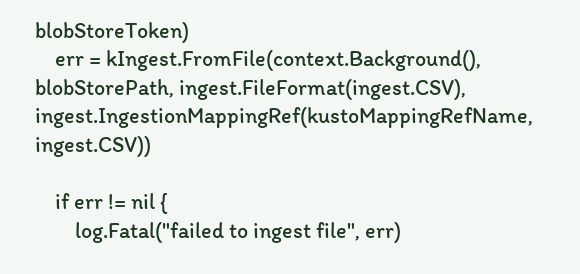blobStoreToken)
    err = kIngest.FromFile(context.Background(), blobStorePath, ingest.FileFormat(ingest.CSV), ingest.IngestionMappingRef(kustoMappingRefName, ingest.CSV))

    if err != nil {
        log.Fatal("failed to ingest file", err)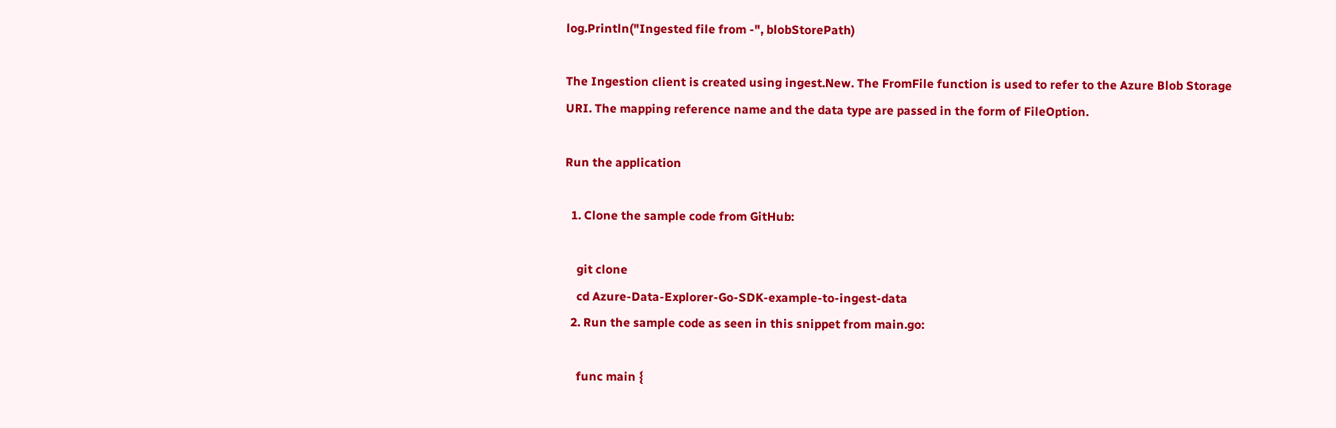log.Println("Ingested file from -", blobStorePath)

The Ingestion client is created using ingest.New. The FromFile function is used to refer to the Azure Blob Storage URI. The mapping reference name and the data type are passed in the form of FileOption.

Run the application

  1. Clone the sample code from GitHub:

    git clone
    cd Azure-Data-Explorer-Go-SDK-example-to-ingest-data
  2. Run the sample code as seen in this snippet from main.go:

    func main {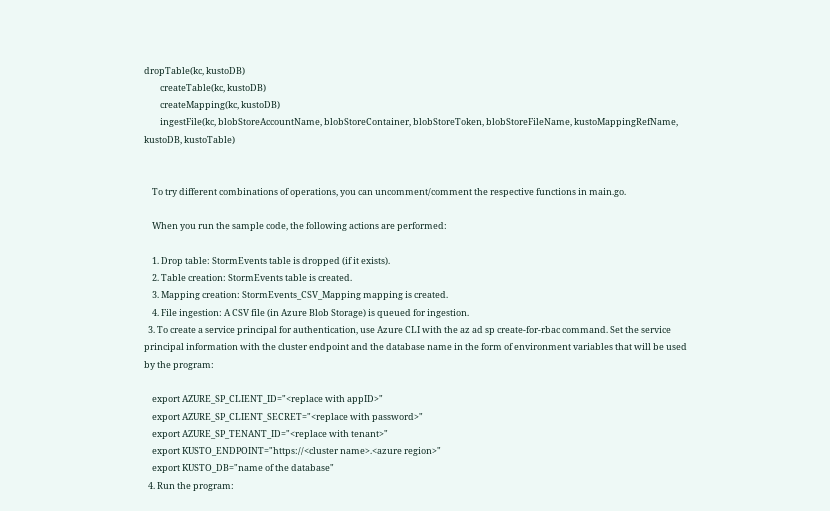dropTable(kc, kustoDB)
        createTable(kc, kustoDB)
        createMapping(kc, kustoDB)
        ingestFile(kc, blobStoreAccountName, blobStoreContainer, blobStoreToken, blobStoreFileName, kustoMappingRefName, kustoDB, kustoTable)


    To try different combinations of operations, you can uncomment/comment the respective functions in main.go.

    When you run the sample code, the following actions are performed:

    1. Drop table: StormEvents table is dropped (if it exists).
    2. Table creation: StormEvents table is created.
    3. Mapping creation: StormEvents_CSV_Mapping mapping is created.
    4. File ingestion: A CSV file (in Azure Blob Storage) is queued for ingestion.
  3. To create a service principal for authentication, use Azure CLI with the az ad sp create-for-rbac command. Set the service principal information with the cluster endpoint and the database name in the form of environment variables that will be used by the program:

    export AZURE_SP_CLIENT_ID="<replace with appID>"
    export AZURE_SP_CLIENT_SECRET="<replace with password>"
    export AZURE_SP_TENANT_ID="<replace with tenant>"
    export KUSTO_ENDPOINT="https://<cluster name>.<azure region>"
    export KUSTO_DB="name of the database"
  4. Run the program: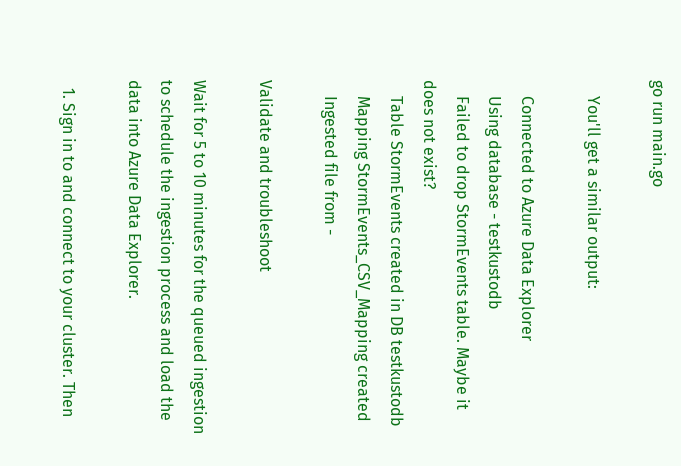go run main.go

    You'll get a similar output:

    Connected to Azure Data Explorer
    Using database - testkustodb
    Failed to drop StormEvents table. Maybe it does not exist?
    Table StormEvents created in DB testkustodb
    Mapping StormEvents_CSV_Mapping created
    Ingested file from -

Validate and troubleshoot

Wait for 5 to 10 minutes for the queued ingestion to schedule the ingestion process and load the data into Azure Data Explorer.

  1. Sign in to and connect to your cluster. Then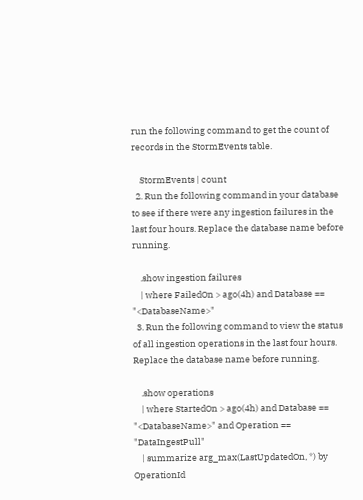run the following command to get the count of records in the StormEvents table.

    StormEvents | count
  2. Run the following command in your database to see if there were any ingestion failures in the last four hours. Replace the database name before running.

    .show ingestion failures
    | where FailedOn > ago(4h) and Database == "<DatabaseName>"
  3. Run the following command to view the status of all ingestion operations in the last four hours. Replace the database name before running.

    .show operations
    | where StartedOn > ago(4h) and Database == "<DatabaseName>" and Operation == "DataIngestPull"
    | summarize arg_max(LastUpdatedOn, *) by OperationId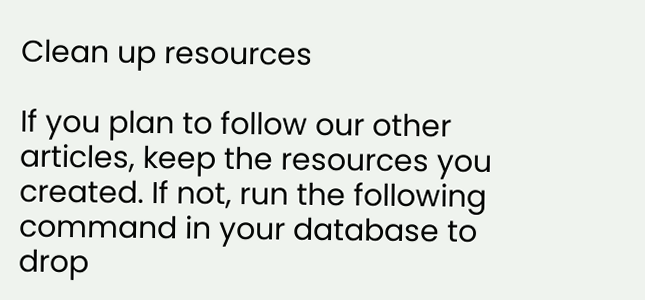Clean up resources

If you plan to follow our other articles, keep the resources you created. If not, run the following command in your database to drop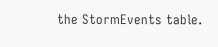the StormEvents table.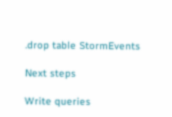.drop table StormEvents

Next steps

Write queries